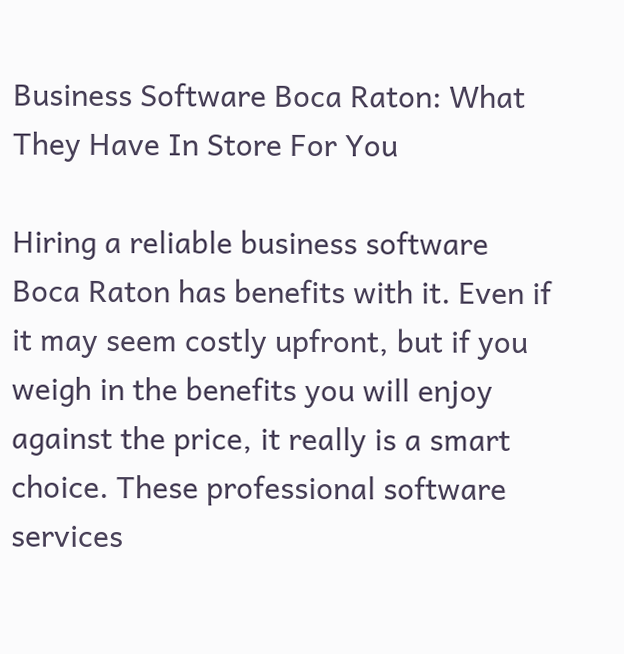Business Software Boca Raton: What They Have In Store For You

Hiring a reliable business software Boca Raton has benefits with it. Even if it may seem costly upfront, but if you weigh in the benefits you will enjoy against the price, it really is a smart choice. These professional software services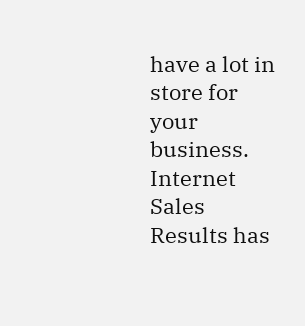have a lot in store for your business. Internet Sales Results has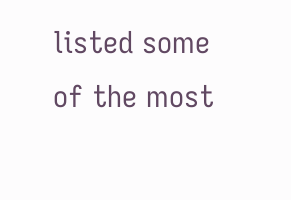listed some of the most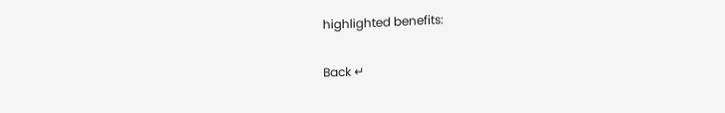highlighted benefits:

Back ↵